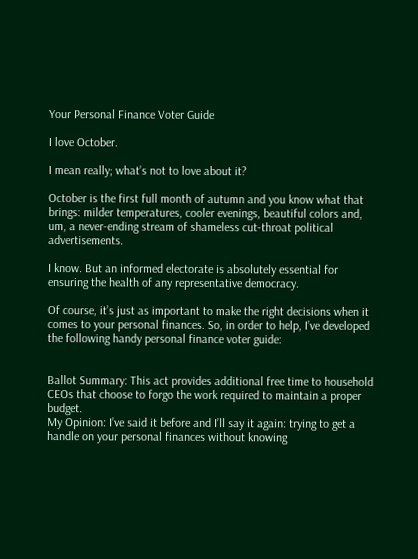Your Personal Finance Voter Guide

I love October.

I mean really; what’s not to love about it?

October is the first full month of autumn and you know what that brings: milder temperatures, cooler evenings, beautiful colors and, um, a never-ending stream of shameless cut-throat political advertisements.

I know. But an informed electorate is absolutely essential for ensuring the health of any representative democracy.

Of course, it’s just as important to make the right decisions when it comes to your personal finances. So, in order to help, I’ve developed the following handy personal finance voter guide:


Ballot Summary: This act provides additional free time to household CEOs that choose to forgo the work required to maintain a proper budget.
My Opinion: I’ve said it before and I’ll say it again: trying to get a handle on your personal finances without knowing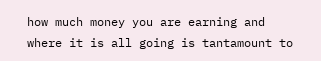how much money you are earning and where it is all going is tantamount to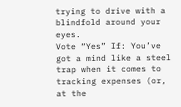trying to drive with a blindfold around your eyes.
Vote “Yes” If: You’ve got a mind like a steel trap when it comes to tracking expenses (or, at the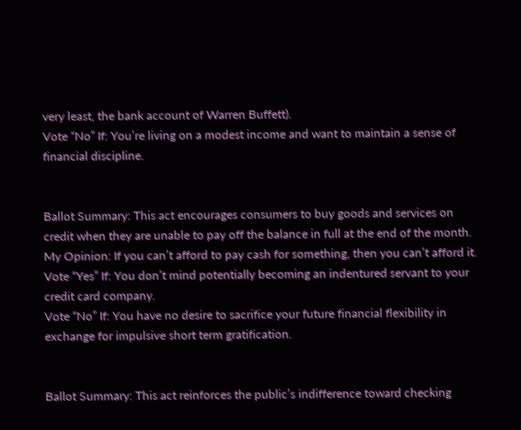very least, the bank account of Warren Buffett).
Vote “No” If: You’re living on a modest income and want to maintain a sense of financial discipline.


Ballot Summary: This act encourages consumers to buy goods and services on credit when they are unable to pay off the balance in full at the end of the month.
My Opinion: If you can’t afford to pay cash for something, then you can’t afford it.
Vote “Yes” If: You don’t mind potentially becoming an indentured servant to your credit card company.
Vote “No” If: You have no desire to sacrifice your future financial flexibility in exchange for impulsive short term gratification.


Ballot Summary: This act reinforces the public’s indifference toward checking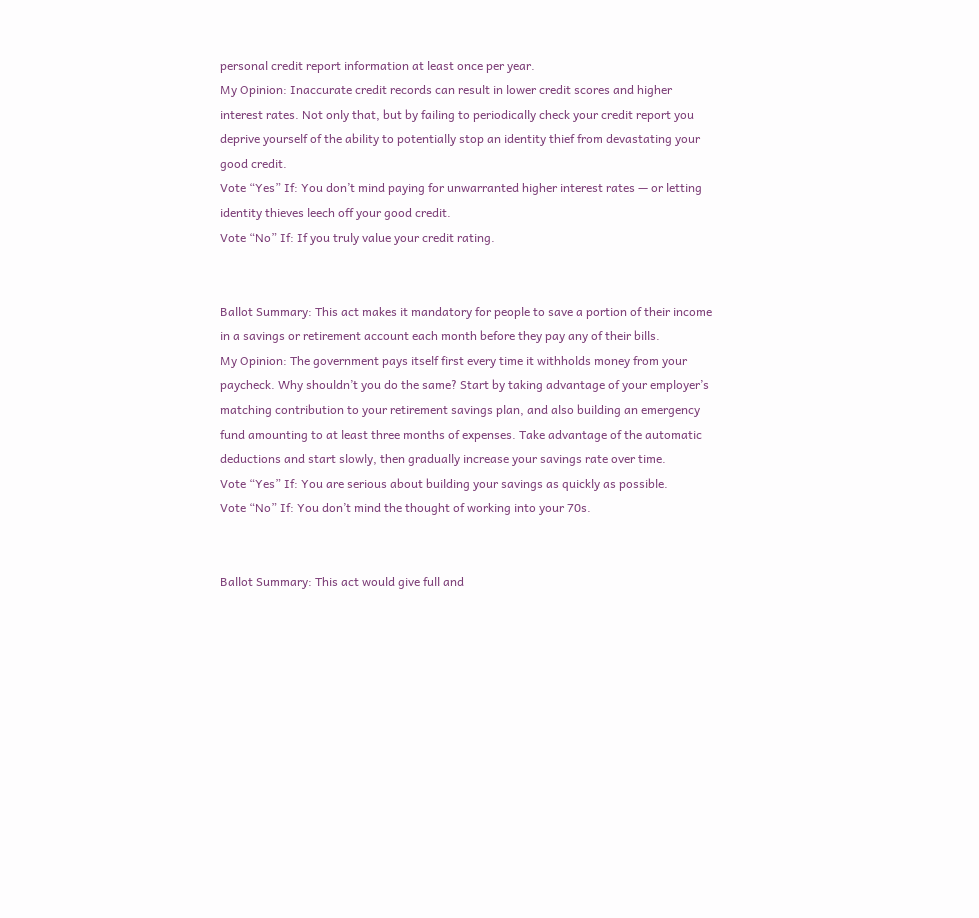personal credit report information at least once per year.
My Opinion: Inaccurate credit records can result in lower credit scores and higher interest rates. Not only that, but by failing to periodically check your credit report you deprive yourself of the ability to potentially stop an identity thief from devastating your good credit.
Vote “Yes” If: You don’t mind paying for unwarranted higher interest rates — or letting identity thieves leech off your good credit.
Vote “No” If: If you truly value your credit rating.


Ballot Summary: This act makes it mandatory for people to save a portion of their income in a savings or retirement account each month before they pay any of their bills.
My Opinion: The government pays itself first every time it withholds money from your paycheck. Why shouldn’t you do the same? Start by taking advantage of your employer’s matching contribution to your retirement savings plan, and also building an emergency fund amounting to at least three months of expenses. Take advantage of the automatic deductions and start slowly, then gradually increase your savings rate over time.
Vote “Yes” If: You are serious about building your savings as quickly as possible.
Vote “No” If: You don’t mind the thought of working into your 70s.


Ballot Summary: This act would give full and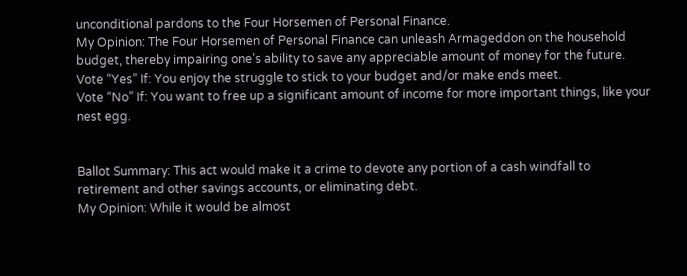unconditional pardons to the Four Horsemen of Personal Finance.
My Opinion: The Four Horsemen of Personal Finance can unleash Armageddon on the household budget, thereby impairing one’s ability to save any appreciable amount of money for the future.
Vote “Yes” If: You enjoy the struggle to stick to your budget and/or make ends meet.
Vote “No” If: You want to free up a significant amount of income for more important things, like your nest egg.


Ballot Summary: This act would make it a crime to devote any portion of a cash windfall to retirement and other savings accounts, or eliminating debt.
My Opinion: While it would be almost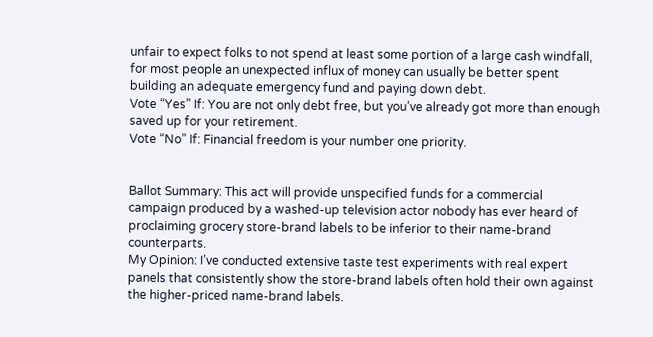unfair to expect folks to not spend at least some portion of a large cash windfall, for most people an unexpected influx of money can usually be better spent building an adequate emergency fund and paying down debt.
Vote “Yes” If: You are not only debt free, but you’ve already got more than enough saved up for your retirement.
Vote “No” If: Financial freedom is your number one priority.


Ballot Summary: This act will provide unspecified funds for a commercial campaign produced by a washed-up television actor nobody has ever heard of proclaiming grocery store-brand labels to be inferior to their name-brand counterparts.
My Opinion: I’ve conducted extensive taste test experiments with real expert panels that consistently show the store-brand labels often hold their own against the higher-priced name-brand labels.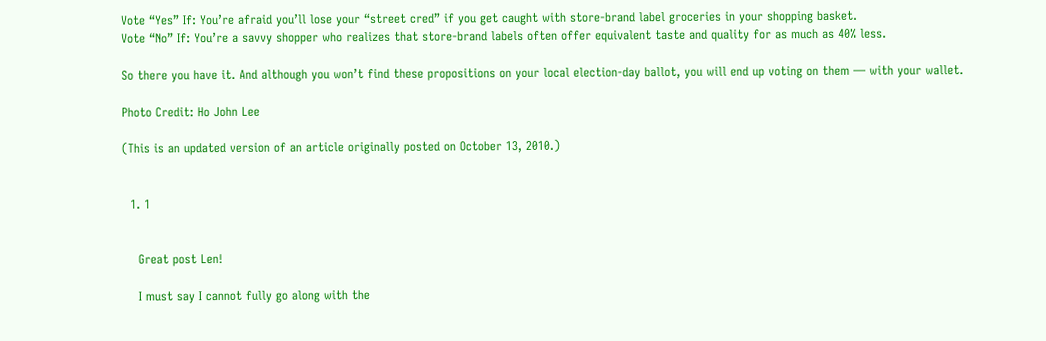Vote “Yes” If: You’re afraid you’ll lose your “street cred” if you get caught with store-brand label groceries in your shopping basket.
Vote “No” If: You’re a savvy shopper who realizes that store-brand labels often offer equivalent taste and quality for as much as 40% less.

So there you have it. And although you won’t find these propositions on your local election-day ballot, you will end up voting on them — with your wallet.

Photo Credit: Ho John Lee

(This is an updated version of an article originally posted on October 13, 2010.)


  1. 1


    Great post Len!

    I must say I cannot fully go along with the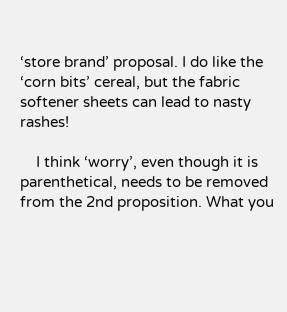‘store brand’ proposal. I do like the ‘corn bits’ cereal, but the fabric softener sheets can lead to nasty rashes!

    I think ‘worry’, even though it is parenthetical, needs to be removed from the 2nd proposition. What you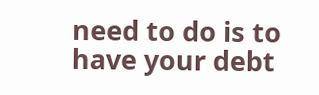need to do is to have your debt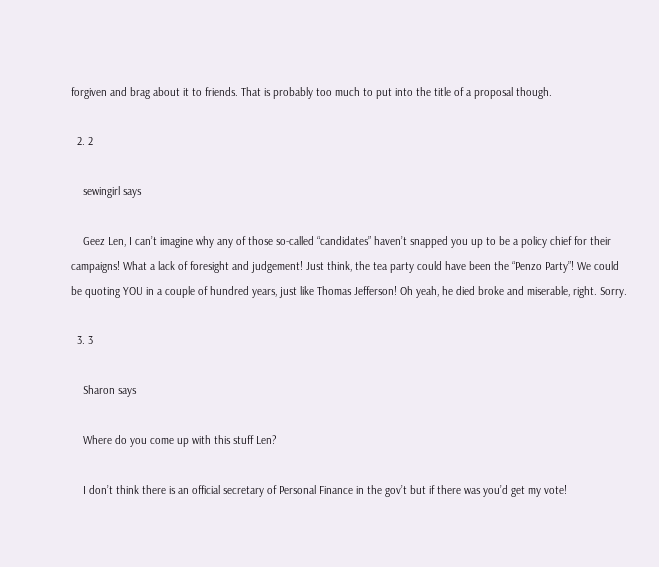forgiven and brag about it to friends. That is probably too much to put into the title of a proposal though.

  2. 2

    sewingirl says

    Geez Len, I can’t imagine why any of those so-called “candidates” haven’t snapped you up to be a policy chief for their campaigns! What a lack of foresight and judgement! Just think, the tea party could have been the “Penzo Party”! We could be quoting YOU in a couple of hundred years, just like Thomas Jefferson! Oh yeah, he died broke and miserable, right. Sorry.

  3. 3

    Sharon says

    Where do you come up with this stuff Len?

    I don’t think there is an official secretary of Personal Finance in the gov’t but if there was you’d get my vote!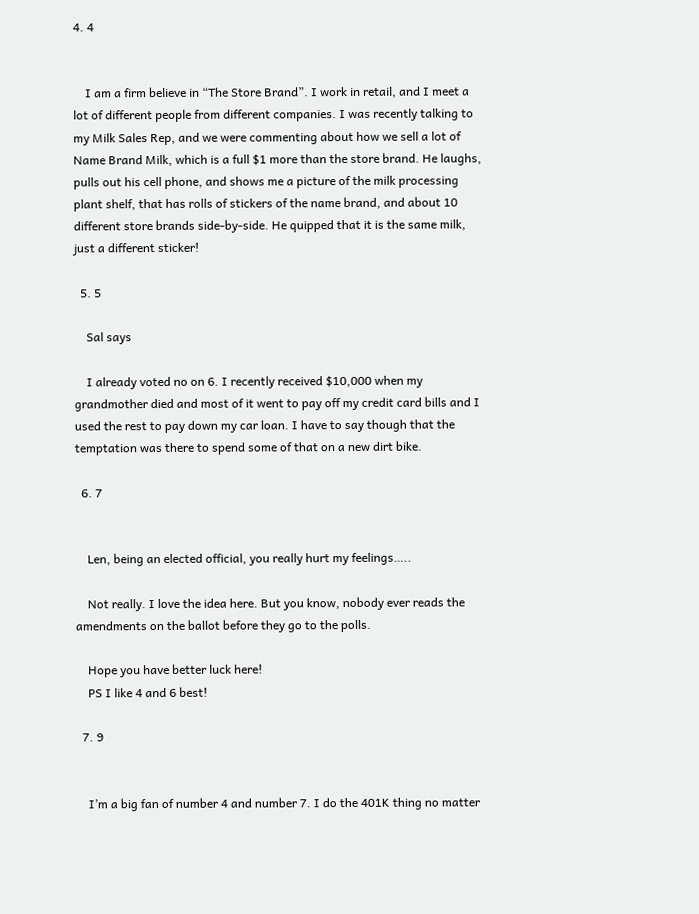4. 4


    I am a firm believe in “The Store Brand”. I work in retail, and I meet a lot of different people from different companies. I was recently talking to my Milk Sales Rep, and we were commenting about how we sell a lot of Name Brand Milk, which is a full $1 more than the store brand. He laughs, pulls out his cell phone, and shows me a picture of the milk processing plant shelf, that has rolls of stickers of the name brand, and about 10 different store brands side-by-side. He quipped that it is the same milk, just a different sticker!

  5. 5

    Sal says

    I already voted no on 6. I recently received $10,000 when my grandmother died and most of it went to pay off my credit card bills and I used the rest to pay down my car loan. I have to say though that the temptation was there to spend some of that on a new dirt bike.

  6. 7


    Len, being an elected official, you really hurt my feelings…..

    Not really. I love the idea here. But you know, nobody ever reads the amendments on the ballot before they go to the polls.

    Hope you have better luck here!
    PS I like 4 and 6 best!

  7. 9


    I’m a big fan of number 4 and number 7. I do the 401K thing no matter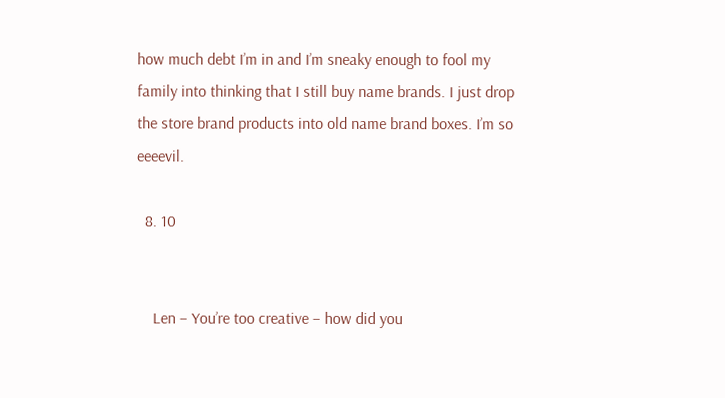how much debt I’m in and I’m sneaky enough to fool my family into thinking that I still buy name brands. I just drop the store brand products into old name brand boxes. I’m so eeeevil.

  8. 10


    Len – You’re too creative – how did you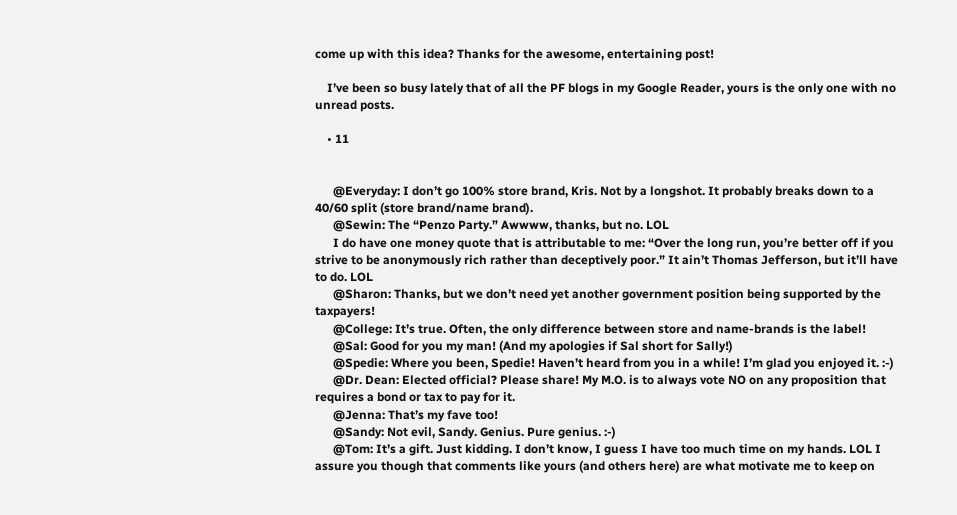come up with this idea? Thanks for the awesome, entertaining post!

    I’ve been so busy lately that of all the PF blogs in my Google Reader, yours is the only one with no unread posts.

    • 11


      @Everyday: I don’t go 100% store brand, Kris. Not by a longshot. It probably breaks down to a 40/60 split (store brand/name brand).
      @Sewin: The “Penzo Party.” Awwww, thanks, but no. LOL
      I do have one money quote that is attributable to me: “Over the long run, you’re better off if you strive to be anonymously rich rather than deceptively poor.” It ain’t Thomas Jefferson, but it’ll have to do. LOL
      @Sharon: Thanks, but we don’t need yet another government position being supported by the taxpayers!
      @College: It’s true. Often, the only difference between store and name-brands is the label!
      @Sal: Good for you my man! (And my apologies if Sal short for Sally!)
      @Spedie: Where you been, Spedie! Haven’t heard from you in a while! I’m glad you enjoyed it. :-)
      @Dr. Dean: Elected official? Please share! My M.O. is to always vote NO on any proposition that requires a bond or tax to pay for it.
      @Jenna: That’s my fave too!
      @Sandy: Not evil, Sandy. Genius. Pure genius. :-)
      @Tom: It’s a gift. Just kidding. I don’t know, I guess I have too much time on my hands. LOL I assure you though that comments like yours (and others here) are what motivate me to keep on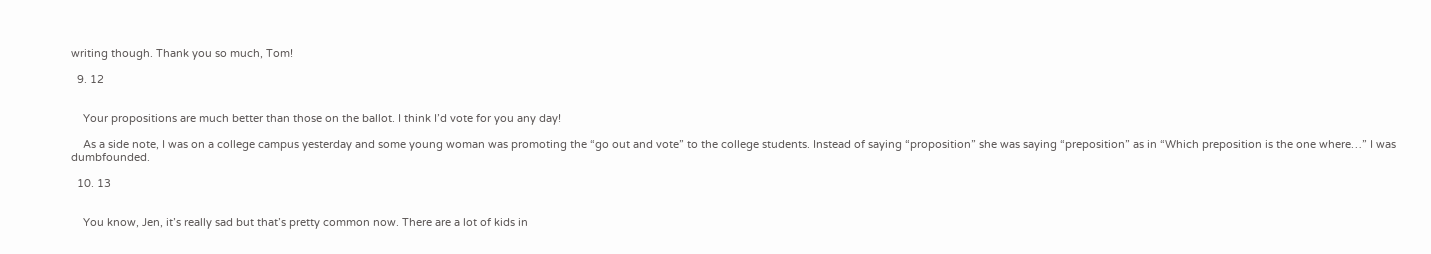writing though. Thank you so much, Tom!

  9. 12


    Your propositions are much better than those on the ballot. I think I’d vote for you any day!

    As a side note, I was on a college campus yesterday and some young woman was promoting the “go out and vote” to the college students. Instead of saying “proposition” she was saying “preposition” as in “Which preposition is the one where…” I was dumbfounded.

  10. 13


    You know, Jen, it’s really sad but that’s pretty common now. There are a lot of kids in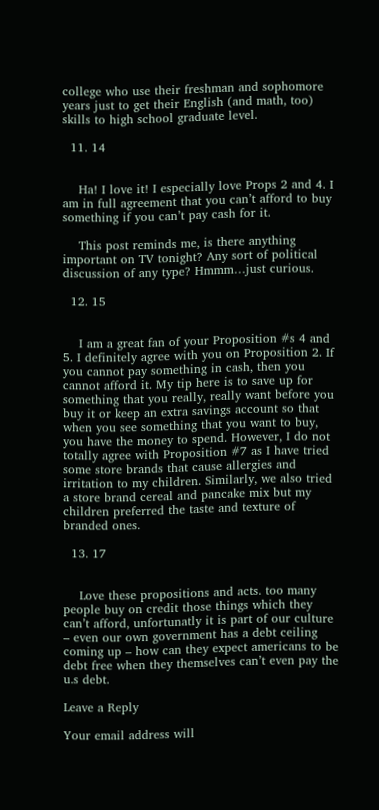college who use their freshman and sophomore years just to get their English (and math, too) skills to high school graduate level.

  11. 14


    Ha! I love it! I especially love Props 2 and 4. I am in full agreement that you can’t afford to buy something if you can’t pay cash for it.

    This post reminds me, is there anything important on TV tonight? Any sort of political discussion of any type? Hmmm…just curious.

  12. 15


    I am a great fan of your Proposition #s 4 and 5. I definitely agree with you on Proposition 2. If you cannot pay something in cash, then you cannot afford it. My tip here is to save up for something that you really, really want before you buy it or keep an extra savings account so that when you see something that you want to buy, you have the money to spend. However, I do not totally agree with Proposition #7 as I have tried some store brands that cause allergies and irritation to my children. Similarly, we also tried a store brand cereal and pancake mix but my children preferred the taste and texture of branded ones.

  13. 17


    Love these propositions and acts. too many people buy on credit those things which they can’t afford, unfortunatly it is part of our culture – even our own government has a debt ceiling coming up – how can they expect americans to be debt free when they themselves can’t even pay the u.s debt.

Leave a Reply

Your email address will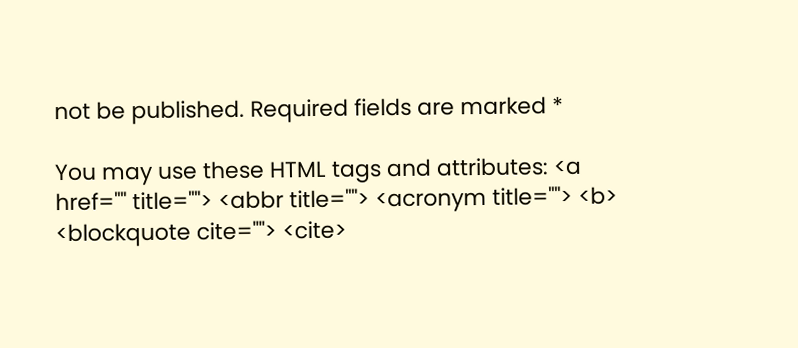not be published. Required fields are marked *

You may use these HTML tags and attributes: <a href="" title=""> <abbr title=""> <acronym title=""> <b> <blockquote cite=""> <cite>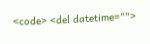<code> <del datetime="">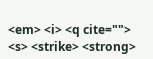<em> <i> <q cite=""> <s> <strike> <strong>